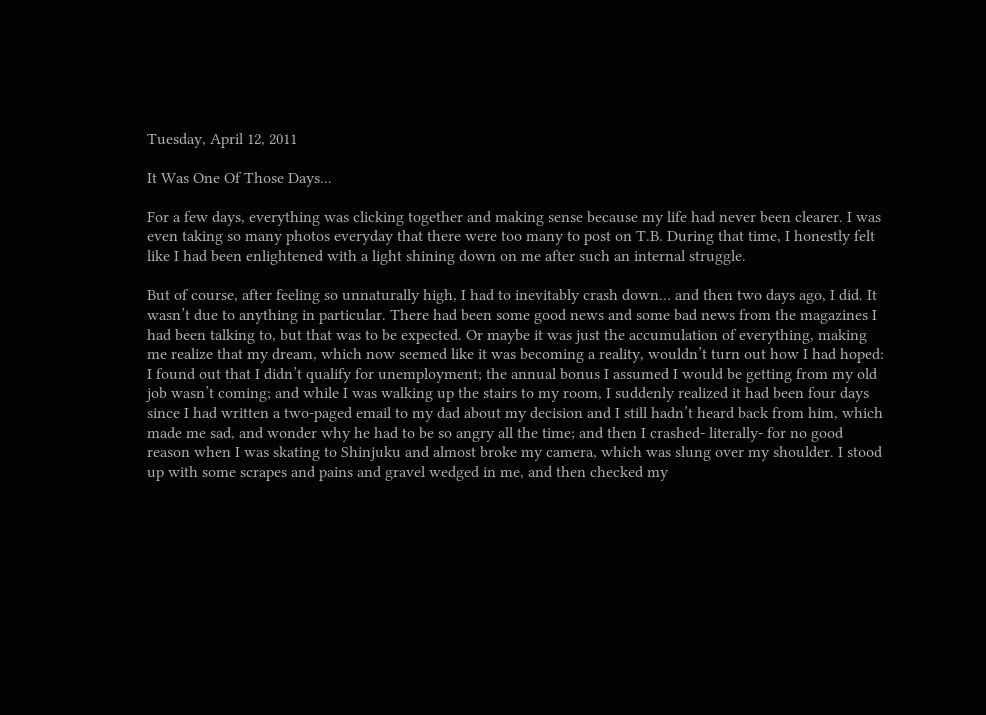Tuesday, April 12, 2011

It Was One Of Those Days...

For a few days, everything was clicking together and making sense because my life had never been clearer. I was even taking so many photos everyday that there were too many to post on T.B. During that time, I honestly felt like I had been enlightened with a light shining down on me after such an internal struggle.

But of course, after feeling so unnaturally high, I had to inevitably crash down… and then two days ago, I did. It wasn’t due to anything in particular. There had been some good news and some bad news from the magazines I had been talking to, but that was to be expected. Or maybe it was just the accumulation of everything, making me realize that my dream, which now seemed like it was becoming a reality, wouldn’t turn out how I had hoped: I found out that I didn’t qualify for unemployment; the annual bonus I assumed I would be getting from my old job wasn’t coming; and while I was walking up the stairs to my room, I suddenly realized it had been four days since I had written a two-paged email to my dad about my decision and I still hadn’t heard back from him, which made me sad, and wonder why he had to be so angry all the time; and then I crashed- literally- for no good reason when I was skating to Shinjuku and almost broke my camera, which was slung over my shoulder. I stood up with some scrapes and pains and gravel wedged in me, and then checked my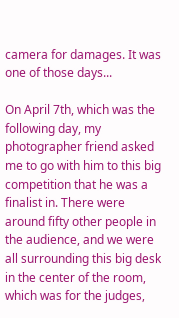camera for damages. It was one of those days...

On April 7th, which was the following day, my photographer friend asked me to go with him to this big competition that he was a finalist in. There were around fifty other people in the audience, and we were all surrounding this big desk in the center of the room, which was for the judges,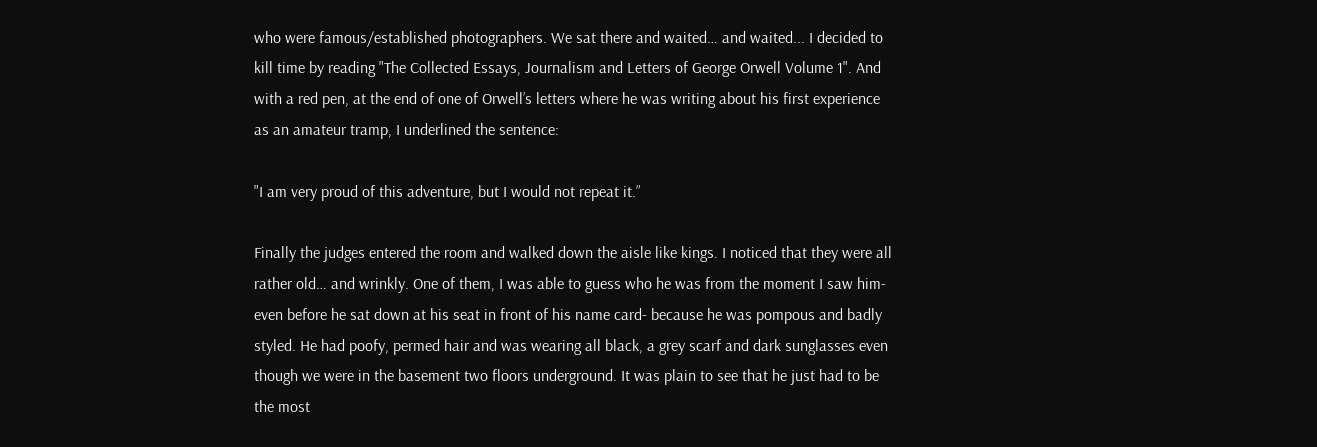who were famous/established photographers. We sat there and waited… and waited... I decided to kill time by reading "The Collected Essays, Journalism and Letters of George Orwell Volume 1". And with a red pen, at the end of one of Orwell’s letters where he was writing about his first experience as an amateur tramp, I underlined the sentence:

"I am very proud of this adventure, but I would not repeat it.”

Finally the judges entered the room and walked down the aisle like kings. I noticed that they were all rather old… and wrinkly. One of them, I was able to guess who he was from the moment I saw him- even before he sat down at his seat in front of his name card- because he was pompous and badly styled. He had poofy, permed hair and was wearing all black, a grey scarf and dark sunglasses even though we were in the basement two floors underground. It was plain to see that he just had to be the most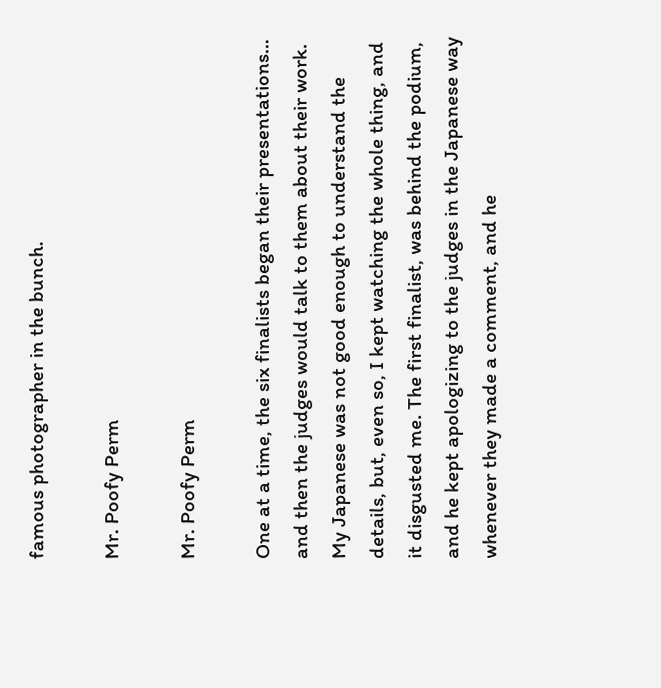famous photographer in the bunch.

Mr. Poofy Perm

Mr. Poofy Perm

One at a time, the six finalists began their presentations… and then the judges would talk to them about their work. My Japanese was not good enough to understand the details, but, even so, I kept watching the whole thing, and it disgusted me. The first finalist, was behind the podium, and he kept apologizing to the judges in the Japanese way whenever they made a comment, and he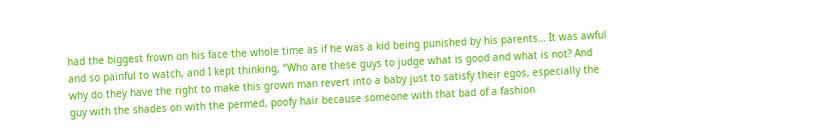had the biggest frown on his face the whole time as if he was a kid being punished by his parents… It was awful and so painful to watch, and I kept thinking, “Who are these guys to judge what is good and what is not? And why do they have the right to make this grown man revert into a baby just to satisfy their egos, especially the guy with the shades on with the permed, poofy hair because someone with that bad of a fashion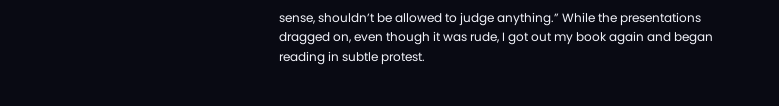sense, shouldn’t be allowed to judge anything.” While the presentations dragged on, even though it was rude, I got out my book again and began reading in subtle protest.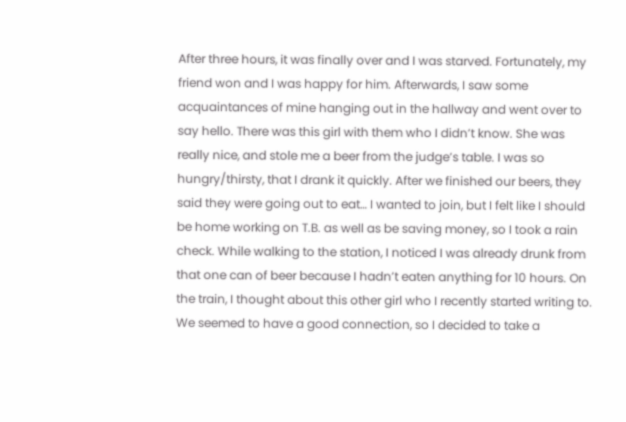After three hours, it was finally over and I was starved. Fortunately, my friend won and I was happy for him. Afterwards, I saw some acquaintances of mine hanging out in the hallway and went over to say hello. There was this girl with them who I didn’t know. She was really nice, and stole me a beer from the judge’s table. I was so hungry/thirsty, that I drank it quickly. After we finished our beers, they said they were going out to eat… I wanted to join, but I felt like I should be home working on T.B. as well as be saving money, so I took a rain check. While walking to the station, I noticed I was already drunk from that one can of beer because I hadn’t eaten anything for 10 hours. On the train, I thought about this other girl who I recently started writing to. We seemed to have a good connection, so I decided to take a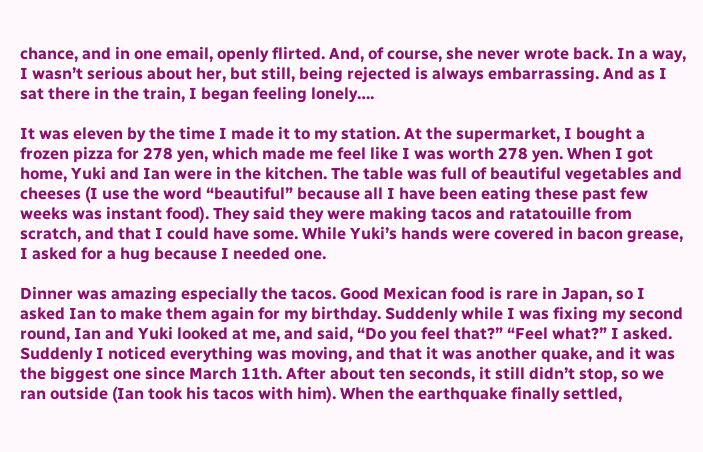chance, and in one email, openly flirted. And, of course, she never wrote back. In a way, I wasn’t serious about her, but still, being rejected is always embarrassing. And as I sat there in the train, I began feeling lonely….

It was eleven by the time I made it to my station. At the supermarket, I bought a frozen pizza for 278 yen, which made me feel like I was worth 278 yen. When I got home, Yuki and Ian were in the kitchen. The table was full of beautiful vegetables and cheeses (I use the word “beautiful” because all I have been eating these past few weeks was instant food). They said they were making tacos and ratatouille from scratch, and that I could have some. While Yuki’s hands were covered in bacon grease, I asked for a hug because I needed one.

Dinner was amazing especially the tacos. Good Mexican food is rare in Japan, so I asked Ian to make them again for my birthday. Suddenly while I was fixing my second round, Ian and Yuki looked at me, and said, “Do you feel that?” “Feel what?” I asked. Suddenly I noticed everything was moving, and that it was another quake, and it was the biggest one since March 11th. After about ten seconds, it still didn’t stop, so we ran outside (Ian took his tacos with him). When the earthquake finally settled,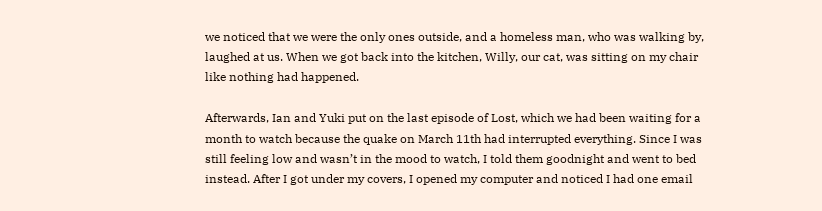we noticed that we were the only ones outside, and a homeless man, who was walking by, laughed at us. When we got back into the kitchen, Willy, our cat, was sitting on my chair like nothing had happened.

Afterwards, Ian and Yuki put on the last episode of Lost, which we had been waiting for a month to watch because the quake on March 11th had interrupted everything. Since I was still feeling low and wasn’t in the mood to watch, I told them goodnight and went to bed instead. After I got under my covers, I opened my computer and noticed I had one email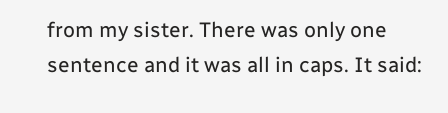from my sister. There was only one sentence and it was all in caps. It said: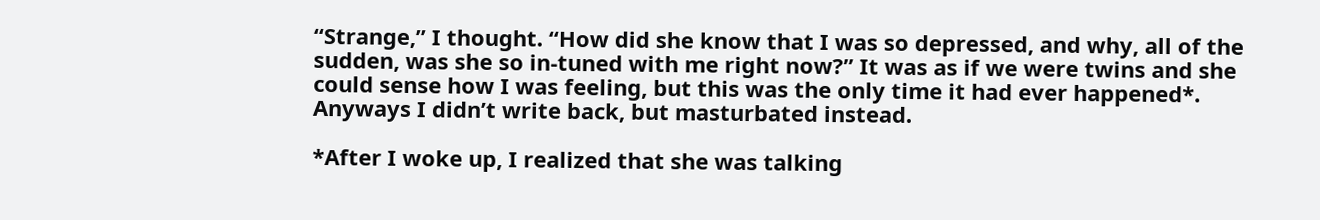“Strange,” I thought. “How did she know that I was so depressed, and why, all of the sudden, was she so in-tuned with me right now?” It was as if we were twins and she could sense how I was feeling, but this was the only time it had ever happened*. Anyways I didn’t write back, but masturbated instead.

*After I woke up, I realized that she was talking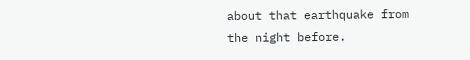about that earthquake from the night before.